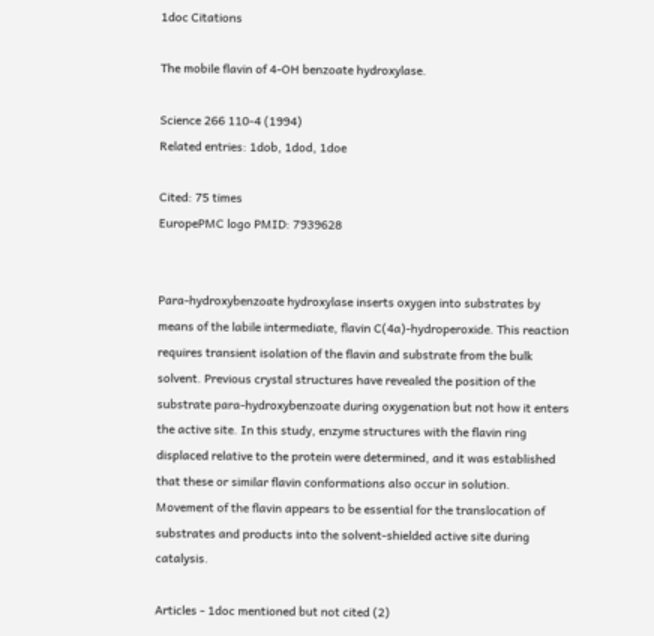1doc Citations

The mobile flavin of 4-OH benzoate hydroxylase.

Science 266 110-4 (1994)
Related entries: 1dob, 1dod, 1doe

Cited: 75 times
EuropePMC logo PMID: 7939628


Para-hydroxybenzoate hydroxylase inserts oxygen into substrates by means of the labile intermediate, flavin C(4a)-hydroperoxide. This reaction requires transient isolation of the flavin and substrate from the bulk solvent. Previous crystal structures have revealed the position of the substrate para-hydroxybenzoate during oxygenation but not how it enters the active site. In this study, enzyme structures with the flavin ring displaced relative to the protein were determined, and it was established that these or similar flavin conformations also occur in solution. Movement of the flavin appears to be essential for the translocation of substrates and products into the solvent-shielded active site during catalysis.

Articles - 1doc mentioned but not cited (2)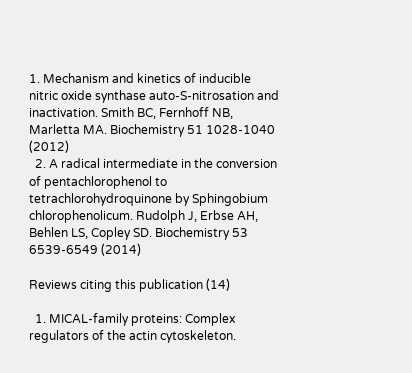1. Mechanism and kinetics of inducible nitric oxide synthase auto-S-nitrosation and inactivation. Smith BC, Fernhoff NB, Marletta MA. Biochemistry 51 1028-1040 (2012)
  2. A radical intermediate in the conversion of pentachlorophenol to tetrachlorohydroquinone by Sphingobium chlorophenolicum. Rudolph J, Erbse AH, Behlen LS, Copley SD. Biochemistry 53 6539-6549 (2014)

Reviews citing this publication (14)

  1. MICAL-family proteins: Complex regulators of the actin cytoskeleton.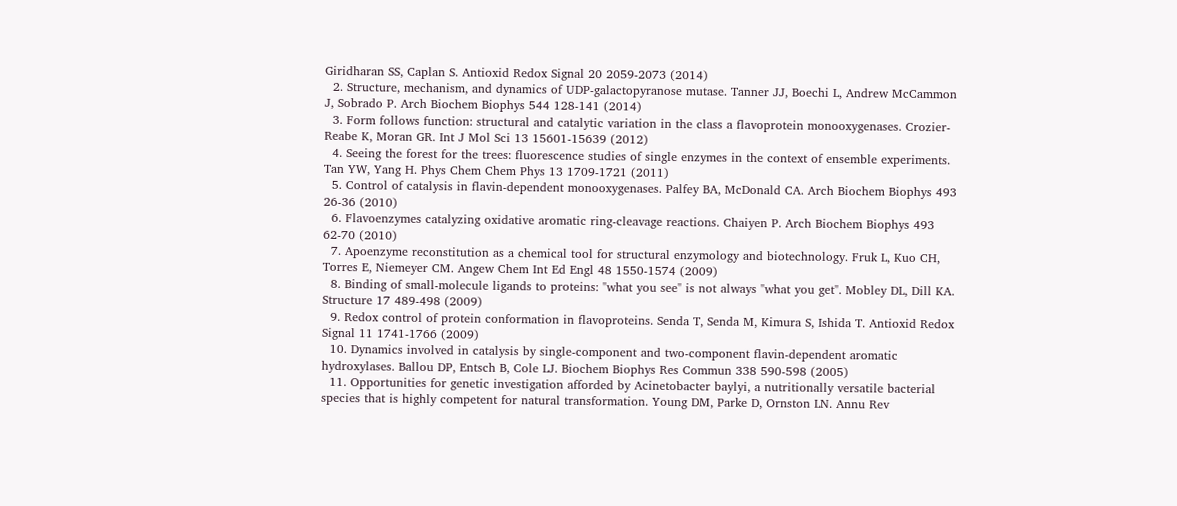Giridharan SS, Caplan S. Antioxid Redox Signal 20 2059-2073 (2014)
  2. Structure, mechanism, and dynamics of UDP-galactopyranose mutase. Tanner JJ, Boechi L, Andrew McCammon J, Sobrado P. Arch Biochem Biophys 544 128-141 (2014)
  3. Form follows function: structural and catalytic variation in the class a flavoprotein monooxygenases. Crozier-Reabe K, Moran GR. Int J Mol Sci 13 15601-15639 (2012)
  4. Seeing the forest for the trees: fluorescence studies of single enzymes in the context of ensemble experiments. Tan YW, Yang H. Phys Chem Chem Phys 13 1709-1721 (2011)
  5. Control of catalysis in flavin-dependent monooxygenases. Palfey BA, McDonald CA. Arch Biochem Biophys 493 26-36 (2010)
  6. Flavoenzymes catalyzing oxidative aromatic ring-cleavage reactions. Chaiyen P. Arch Biochem Biophys 493 62-70 (2010)
  7. Apoenzyme reconstitution as a chemical tool for structural enzymology and biotechnology. Fruk L, Kuo CH, Torres E, Niemeyer CM. Angew Chem Int Ed Engl 48 1550-1574 (2009)
  8. Binding of small-molecule ligands to proteins: "what you see" is not always "what you get". Mobley DL, Dill KA. Structure 17 489-498 (2009)
  9. Redox control of protein conformation in flavoproteins. Senda T, Senda M, Kimura S, Ishida T. Antioxid Redox Signal 11 1741-1766 (2009)
  10. Dynamics involved in catalysis by single-component and two-component flavin-dependent aromatic hydroxylases. Ballou DP, Entsch B, Cole LJ. Biochem Biophys Res Commun 338 590-598 (2005)
  11. Opportunities for genetic investigation afforded by Acinetobacter baylyi, a nutritionally versatile bacterial species that is highly competent for natural transformation. Young DM, Parke D, Ornston LN. Annu Rev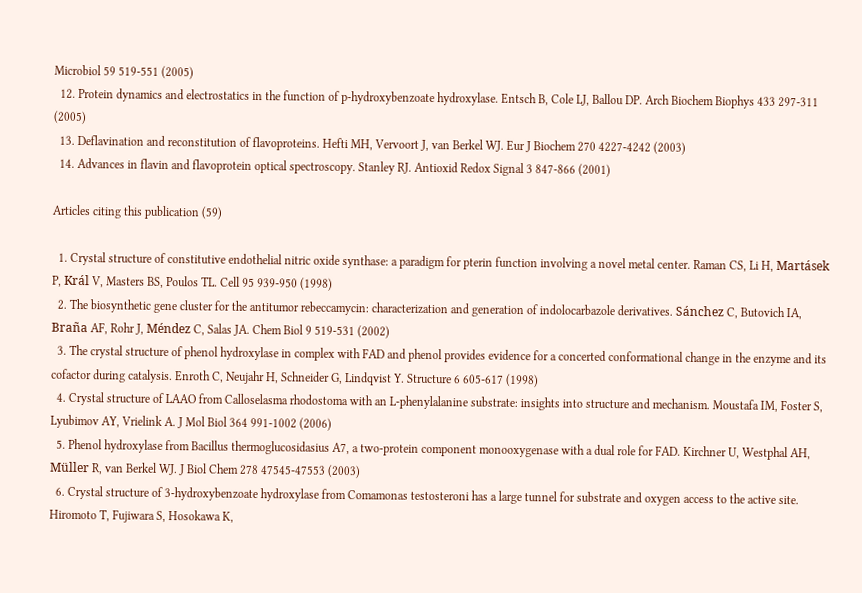Microbiol 59 519-551 (2005)
  12. Protein dynamics and electrostatics in the function of p-hydroxybenzoate hydroxylase. Entsch B, Cole LJ, Ballou DP. Arch Biochem Biophys 433 297-311 (2005)
  13. Deflavination and reconstitution of flavoproteins. Hefti MH, Vervoort J, van Berkel WJ. Eur J Biochem 270 4227-4242 (2003)
  14. Advances in flavin and flavoprotein optical spectroscopy. Stanley RJ. Antioxid Redox Signal 3 847-866 (2001)

Articles citing this publication (59)

  1. Crystal structure of constitutive endothelial nitric oxide synthase: a paradigm for pterin function involving a novel metal center. Raman CS, Li H, Martásek P, Král V, Masters BS, Poulos TL. Cell 95 939-950 (1998)
  2. The biosynthetic gene cluster for the antitumor rebeccamycin: characterization and generation of indolocarbazole derivatives. Sánchez C, Butovich IA, Braña AF, Rohr J, Méndez C, Salas JA. Chem Biol 9 519-531 (2002)
  3. The crystal structure of phenol hydroxylase in complex with FAD and phenol provides evidence for a concerted conformational change in the enzyme and its cofactor during catalysis. Enroth C, Neujahr H, Schneider G, Lindqvist Y. Structure 6 605-617 (1998)
  4. Crystal structure of LAAO from Calloselasma rhodostoma with an L-phenylalanine substrate: insights into structure and mechanism. Moustafa IM, Foster S, Lyubimov AY, Vrielink A. J Mol Biol 364 991-1002 (2006)
  5. Phenol hydroxylase from Bacillus thermoglucosidasius A7, a two-protein component monooxygenase with a dual role for FAD. Kirchner U, Westphal AH, Müller R, van Berkel WJ. J Biol Chem 278 47545-47553 (2003)
  6. Crystal structure of 3-hydroxybenzoate hydroxylase from Comamonas testosteroni has a large tunnel for substrate and oxygen access to the active site. Hiromoto T, Fujiwara S, Hosokawa K,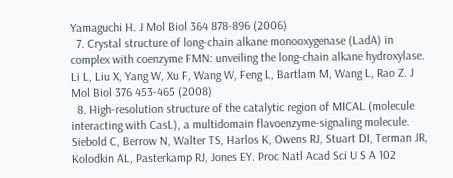Yamaguchi H. J Mol Biol 364 878-896 (2006)
  7. Crystal structure of long-chain alkane monooxygenase (LadA) in complex with coenzyme FMN: unveiling the long-chain alkane hydroxylase. Li L, Liu X, Yang W, Xu F, Wang W, Feng L, Bartlam M, Wang L, Rao Z. J Mol Biol 376 453-465 (2008)
  8. High-resolution structure of the catalytic region of MICAL (molecule interacting with CasL), a multidomain flavoenzyme-signaling molecule. Siebold C, Berrow N, Walter TS, Harlos K, Owens RJ, Stuart DI, Terman JR, Kolodkin AL, Pasterkamp RJ, Jones EY. Proc Natl Acad Sci U S A 102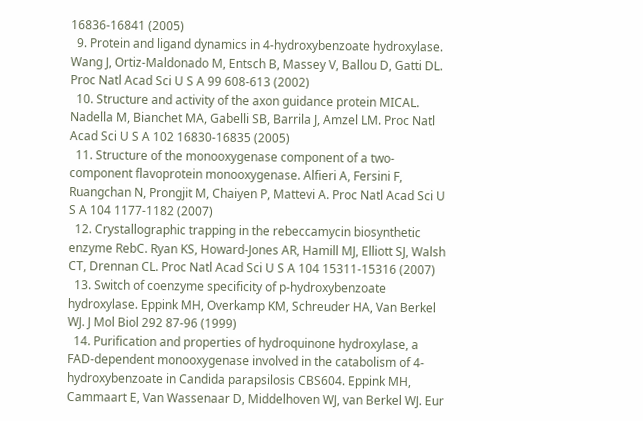16836-16841 (2005)
  9. Protein and ligand dynamics in 4-hydroxybenzoate hydroxylase. Wang J, Ortiz-Maldonado M, Entsch B, Massey V, Ballou D, Gatti DL. Proc Natl Acad Sci U S A 99 608-613 (2002)
  10. Structure and activity of the axon guidance protein MICAL. Nadella M, Bianchet MA, Gabelli SB, Barrila J, Amzel LM. Proc Natl Acad Sci U S A 102 16830-16835 (2005)
  11. Structure of the monooxygenase component of a two-component flavoprotein monooxygenase. Alfieri A, Fersini F, Ruangchan N, Prongjit M, Chaiyen P, Mattevi A. Proc Natl Acad Sci U S A 104 1177-1182 (2007)
  12. Crystallographic trapping in the rebeccamycin biosynthetic enzyme RebC. Ryan KS, Howard-Jones AR, Hamill MJ, Elliott SJ, Walsh CT, Drennan CL. Proc Natl Acad Sci U S A 104 15311-15316 (2007)
  13. Switch of coenzyme specificity of p-hydroxybenzoate hydroxylase. Eppink MH, Overkamp KM, Schreuder HA, Van Berkel WJ. J Mol Biol 292 87-96 (1999)
  14. Purification and properties of hydroquinone hydroxylase, a FAD-dependent monooxygenase involved in the catabolism of 4-hydroxybenzoate in Candida parapsilosis CBS604. Eppink MH, Cammaart E, Van Wassenaar D, Middelhoven WJ, van Berkel WJ. Eur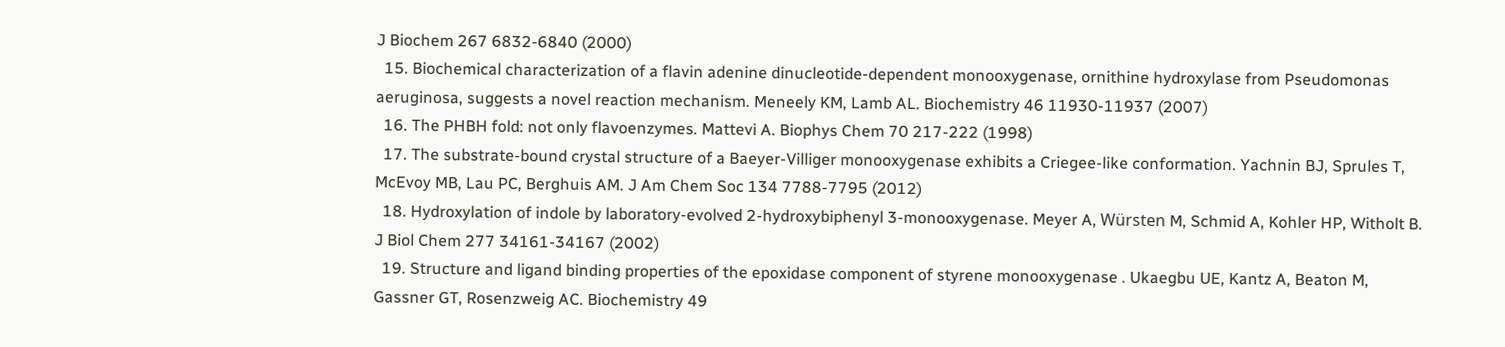J Biochem 267 6832-6840 (2000)
  15. Biochemical characterization of a flavin adenine dinucleotide-dependent monooxygenase, ornithine hydroxylase from Pseudomonas aeruginosa, suggests a novel reaction mechanism. Meneely KM, Lamb AL. Biochemistry 46 11930-11937 (2007)
  16. The PHBH fold: not only flavoenzymes. Mattevi A. Biophys Chem 70 217-222 (1998)
  17. The substrate-bound crystal structure of a Baeyer-Villiger monooxygenase exhibits a Criegee-like conformation. Yachnin BJ, Sprules T, McEvoy MB, Lau PC, Berghuis AM. J Am Chem Soc 134 7788-7795 (2012)
  18. Hydroxylation of indole by laboratory-evolved 2-hydroxybiphenyl 3-monooxygenase. Meyer A, Würsten M, Schmid A, Kohler HP, Witholt B. J Biol Chem 277 34161-34167 (2002)
  19. Structure and ligand binding properties of the epoxidase component of styrene monooxygenase . Ukaegbu UE, Kantz A, Beaton M, Gassner GT, Rosenzweig AC. Biochemistry 49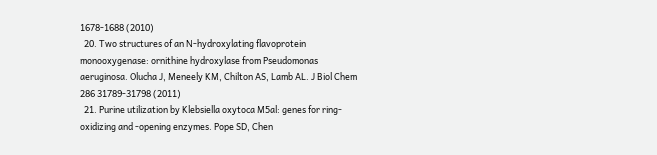1678-1688 (2010)
  20. Two structures of an N-hydroxylating flavoprotein monooxygenase: ornithine hydroxylase from Pseudomonas aeruginosa. Olucha J, Meneely KM, Chilton AS, Lamb AL. J Biol Chem 286 31789-31798 (2011)
  21. Purine utilization by Klebsiella oxytoca M5al: genes for ring-oxidizing and -opening enzymes. Pope SD, Chen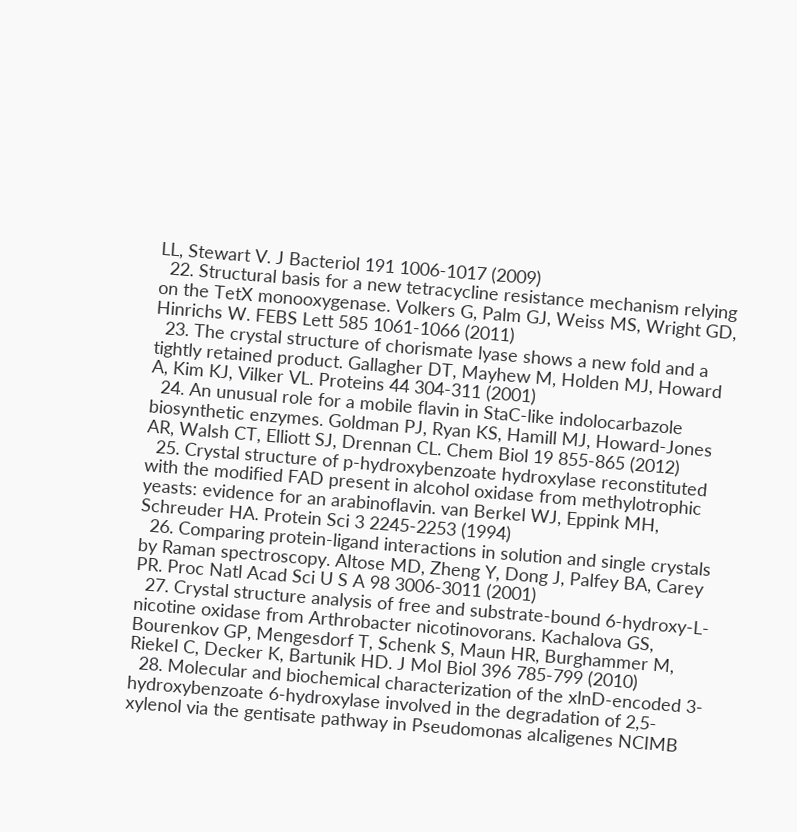LL, Stewart V. J Bacteriol 191 1006-1017 (2009)
  22. Structural basis for a new tetracycline resistance mechanism relying on the TetX monooxygenase. Volkers G, Palm GJ, Weiss MS, Wright GD, Hinrichs W. FEBS Lett 585 1061-1066 (2011)
  23. The crystal structure of chorismate lyase shows a new fold and a tightly retained product. Gallagher DT, Mayhew M, Holden MJ, Howard A, Kim KJ, Vilker VL. Proteins 44 304-311 (2001)
  24. An unusual role for a mobile flavin in StaC-like indolocarbazole biosynthetic enzymes. Goldman PJ, Ryan KS, Hamill MJ, Howard-Jones AR, Walsh CT, Elliott SJ, Drennan CL. Chem Biol 19 855-865 (2012)
  25. Crystal structure of p-hydroxybenzoate hydroxylase reconstituted with the modified FAD present in alcohol oxidase from methylotrophic yeasts: evidence for an arabinoflavin. van Berkel WJ, Eppink MH, Schreuder HA. Protein Sci 3 2245-2253 (1994)
  26. Comparing protein-ligand interactions in solution and single crystals by Raman spectroscopy. Altose MD, Zheng Y, Dong J, Palfey BA, Carey PR. Proc Natl Acad Sci U S A 98 3006-3011 (2001)
  27. Crystal structure analysis of free and substrate-bound 6-hydroxy-L-nicotine oxidase from Arthrobacter nicotinovorans. Kachalova GS, Bourenkov GP, Mengesdorf T, Schenk S, Maun HR, Burghammer M, Riekel C, Decker K, Bartunik HD. J Mol Biol 396 785-799 (2010)
  28. Molecular and biochemical characterization of the xlnD-encoded 3-hydroxybenzoate 6-hydroxylase involved in the degradation of 2,5-xylenol via the gentisate pathway in Pseudomonas alcaligenes NCIMB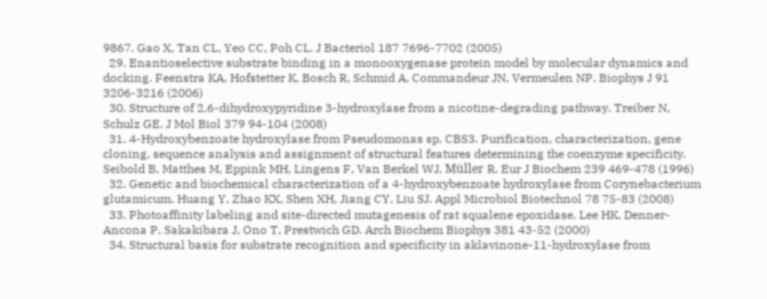9867. Gao X, Tan CL, Yeo CC, Poh CL. J Bacteriol 187 7696-7702 (2005)
  29. Enantioselective substrate binding in a monooxygenase protein model by molecular dynamics and docking. Feenstra KA, Hofstetter K, Bosch R, Schmid A, Commandeur JN, Vermeulen NP. Biophys J 91 3206-3216 (2006)
  30. Structure of 2,6-dihydroxypyridine 3-hydroxylase from a nicotine-degrading pathway. Treiber N, Schulz GE. J Mol Biol 379 94-104 (2008)
  31. 4-Hydroxybenzoate hydroxylase from Pseudomonas sp. CBS3. Purification, characterization, gene cloning, sequence analysis and assignment of structural features determining the coenzyme specificity. Seibold B, Matthes M, Eppink MH, Lingens F, Van Berkel WJ, Müller R. Eur J Biochem 239 469-478 (1996)
  32. Genetic and biochemical characterization of a 4-hydroxybenzoate hydroxylase from Corynebacterium glutamicum. Huang Y, Zhao KX, Shen XH, Jiang CY, Liu SJ. Appl Microbiol Biotechnol 78 75-83 (2008)
  33. Photoaffinity labeling and site-directed mutagenesis of rat squalene epoxidase. Lee HK, Denner-Ancona P, Sakakibara J, Ono T, Prestwich GD. Arch Biochem Biophys 381 43-52 (2000)
  34. Structural basis for substrate recognition and specificity in aklavinone-11-hydroxylase from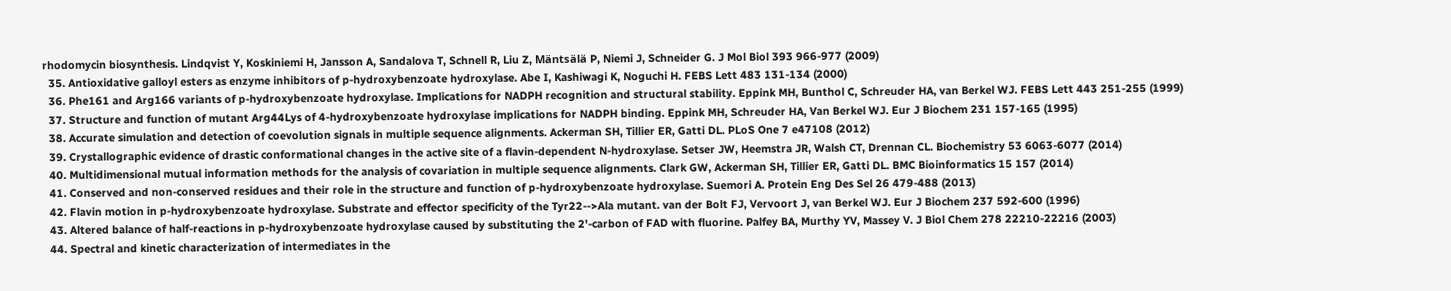rhodomycin biosynthesis. Lindqvist Y, Koskiniemi H, Jansson A, Sandalova T, Schnell R, Liu Z, Mäntsälä P, Niemi J, Schneider G. J Mol Biol 393 966-977 (2009)
  35. Antioxidative galloyl esters as enzyme inhibitors of p-hydroxybenzoate hydroxylase. Abe I, Kashiwagi K, Noguchi H. FEBS Lett 483 131-134 (2000)
  36. Phe161 and Arg166 variants of p-hydroxybenzoate hydroxylase. Implications for NADPH recognition and structural stability. Eppink MH, Bunthol C, Schreuder HA, van Berkel WJ. FEBS Lett 443 251-255 (1999)
  37. Structure and function of mutant Arg44Lys of 4-hydroxybenzoate hydroxylase implications for NADPH binding. Eppink MH, Schreuder HA, Van Berkel WJ. Eur J Biochem 231 157-165 (1995)
  38. Accurate simulation and detection of coevolution signals in multiple sequence alignments. Ackerman SH, Tillier ER, Gatti DL. PLoS One 7 e47108 (2012)
  39. Crystallographic evidence of drastic conformational changes in the active site of a flavin-dependent N-hydroxylase. Setser JW, Heemstra JR, Walsh CT, Drennan CL. Biochemistry 53 6063-6077 (2014)
  40. Multidimensional mutual information methods for the analysis of covariation in multiple sequence alignments. Clark GW, Ackerman SH, Tillier ER, Gatti DL. BMC Bioinformatics 15 157 (2014)
  41. Conserved and non-conserved residues and their role in the structure and function of p-hydroxybenzoate hydroxylase. Suemori A. Protein Eng Des Sel 26 479-488 (2013)
  42. Flavin motion in p-hydroxybenzoate hydroxylase. Substrate and effector specificity of the Tyr22-->Ala mutant. van der Bolt FJ, Vervoort J, van Berkel WJ. Eur J Biochem 237 592-600 (1996)
  43. Altered balance of half-reactions in p-hydroxybenzoate hydroxylase caused by substituting the 2'-carbon of FAD with fluorine. Palfey BA, Murthy YV, Massey V. J Biol Chem 278 22210-22216 (2003)
  44. Spectral and kinetic characterization of intermediates in the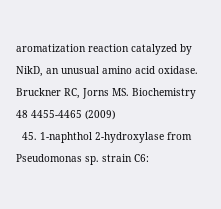aromatization reaction catalyzed by NikD, an unusual amino acid oxidase. Bruckner RC, Jorns MS. Biochemistry 48 4455-4465 (2009)
  45. 1-naphthol 2-hydroxylase from Pseudomonas sp. strain C6: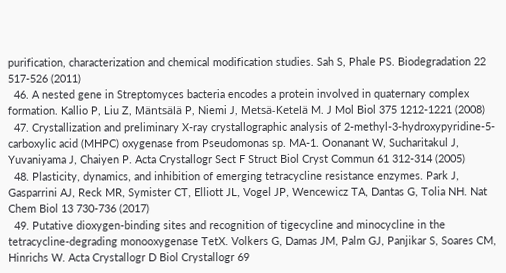purification, characterization and chemical modification studies. Sah S, Phale PS. Biodegradation 22 517-526 (2011)
  46. A nested gene in Streptomyces bacteria encodes a protein involved in quaternary complex formation. Kallio P, Liu Z, Mäntsälä P, Niemi J, Metsä-Ketelä M. J Mol Biol 375 1212-1221 (2008)
  47. Crystallization and preliminary X-ray crystallographic analysis of 2-methyl-3-hydroxypyridine-5-carboxylic acid (MHPC) oxygenase from Pseudomonas sp. MA-1. Oonanant W, Sucharitakul J, Yuvaniyama J, Chaiyen P. Acta Crystallogr Sect F Struct Biol Cryst Commun 61 312-314 (2005)
  48. Plasticity, dynamics, and inhibition of emerging tetracycline resistance enzymes. Park J, Gasparrini AJ, Reck MR, Symister CT, Elliott JL, Vogel JP, Wencewicz TA, Dantas G, Tolia NH. Nat Chem Biol 13 730-736 (2017)
  49. Putative dioxygen-binding sites and recognition of tigecycline and minocycline in the tetracycline-degrading monooxygenase TetX. Volkers G, Damas JM, Palm GJ, Panjikar S, Soares CM, Hinrichs W. Acta Crystallogr D Biol Crystallogr 69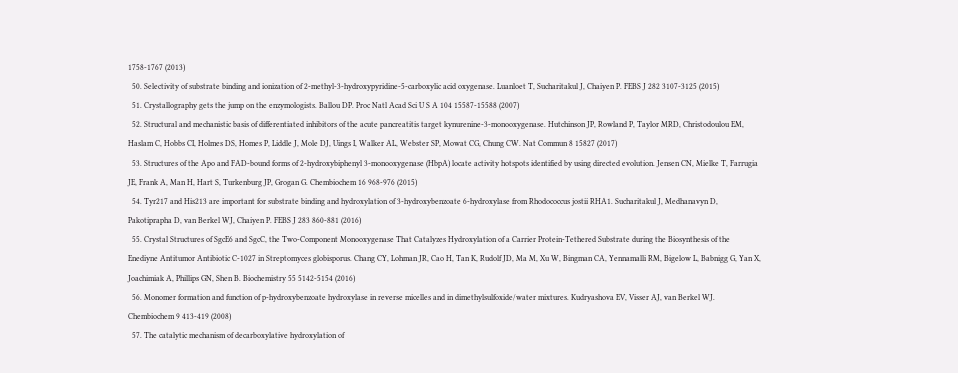1758-1767 (2013)
  50. Selectivity of substrate binding and ionization of 2-methyl-3-hydroxypyridine-5-carboxylic acid oxygenase. Luanloet T, Sucharitakul J, Chaiyen P. FEBS J 282 3107-3125 (2015)
  51. Crystallography gets the jump on the enzymologists. Ballou DP. Proc Natl Acad Sci U S A 104 15587-15588 (2007)
  52. Structural and mechanistic basis of differentiated inhibitors of the acute pancreatitis target kynurenine-3-monooxygenase. Hutchinson JP, Rowland P, Taylor MRD, Christodoulou EM, Haslam C, Hobbs CI, Holmes DS, Homes P, Liddle J, Mole DJ, Uings I, Walker AL, Webster SP, Mowat CG, Chung CW. Nat Commun 8 15827 (2017)
  53. Structures of the Apo and FAD-bound forms of 2-hydroxybiphenyl 3-monooxygenase (HbpA) locate activity hotspots identified by using directed evolution. Jensen CN, Mielke T, Farrugia JE, Frank A, Man H, Hart S, Turkenburg JP, Grogan G. Chembiochem 16 968-976 (2015)
  54. Tyr217 and His213 are important for substrate binding and hydroxylation of 3-hydroxybenzoate 6-hydroxylase from Rhodococcus jostii RHA1. Sucharitakul J, Medhanavyn D, Pakotiprapha D, van Berkel WJ, Chaiyen P. FEBS J 283 860-881 (2016)
  55. Crystal Structures of SgcE6 and SgcC, the Two-Component Monooxygenase That Catalyzes Hydroxylation of a Carrier Protein-Tethered Substrate during the Biosynthesis of the Enediyne Antitumor Antibiotic C-1027 in Streptomyces globisporus. Chang CY, Lohman JR, Cao H, Tan K, Rudolf JD, Ma M, Xu W, Bingman CA, Yennamalli RM, Bigelow L, Babnigg G, Yan X, Joachimiak A, Phillips GN, Shen B. Biochemistry 55 5142-5154 (2016)
  56. Monomer formation and function of p-hydroxybenzoate hydroxylase in reverse micelles and in dimethylsulfoxide/water mixtures. Kudryashova EV, Visser AJ, van Berkel WJ. Chembiochem 9 413-419 (2008)
  57. The catalytic mechanism of decarboxylative hydroxylation of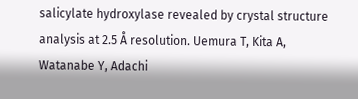salicylate hydroxylase revealed by crystal structure analysis at 2.5 Å resolution. Uemura T, Kita A, Watanabe Y, Adachi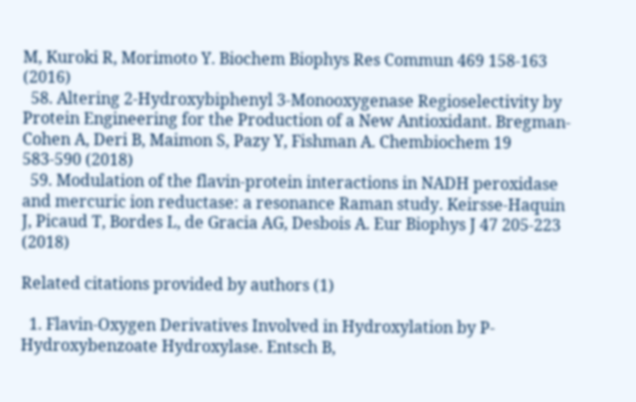M, Kuroki R, Morimoto Y. Biochem Biophys Res Commun 469 158-163 (2016)
  58. Altering 2-Hydroxybiphenyl 3-Monooxygenase Regioselectivity by Protein Engineering for the Production of a New Antioxidant. Bregman-Cohen A, Deri B, Maimon S, Pazy Y, Fishman A. Chembiochem 19 583-590 (2018)
  59. Modulation of the flavin-protein interactions in NADH peroxidase and mercuric ion reductase: a resonance Raman study. Keirsse-Haquin J, Picaud T, Bordes L, de Gracia AG, Desbois A. Eur Biophys J 47 205-223 (2018)

Related citations provided by authors (1)

  1. Flavin-Oxygen Derivatives Involved in Hydroxylation by P-Hydroxybenzoate Hydroxylase. Entsch B,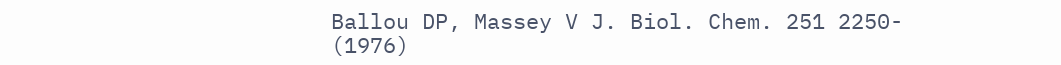Ballou DP, Massey V J. Biol. Chem. 251 2250- (1976)